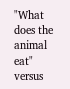"What does the animal eat" versus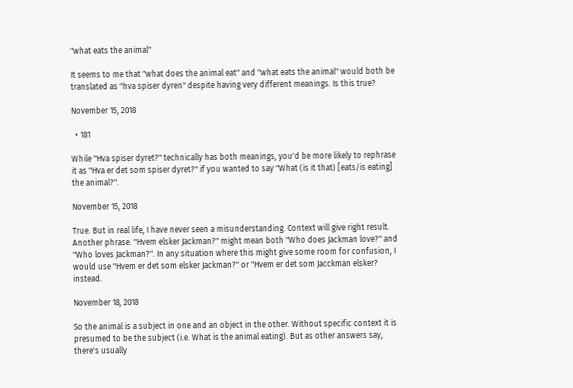"what eats the animal"

It seems to me that "what does the animal eat" and "what eats the animal" would both be translated as "hva spiser dyren" despite having very different meanings. Is this true?

November 15, 2018

  • 181

While "Hva spiser dyret?" technically has both meanings, you'd be more likely to rephrase it as "Hva er det som spiser dyret?" if you wanted to say "What (is it that) [eats/is eating] the animal?".

November 15, 2018

True. But in real life, I have never seen a misunderstanding. Context will give right result. Another phrase. "Hvem elsker Jackman?" might mean both "Who does Jackman love?" and "Who loves Jackman?". In any situation where this might give some room for confusion, I would use "Hvem er det som elsker Jackman?" or "Hvem er det som Jacckman elsker? instead.

November 18, 2018

So the animal is a subject in one and an object in the other. Without specific context it is presumed to be the subject (i.e. What is the animal eating). But as other answers say, there's usually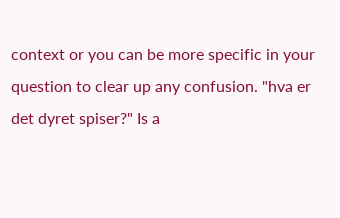context or you can be more specific in your question to clear up any confusion. "hva er det dyret spiser?" Is a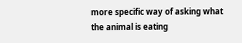more specific way of asking what the animal is eating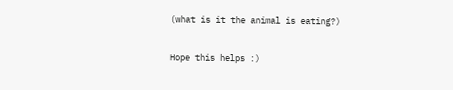(what is it the animal is eating?)

Hope this helps :)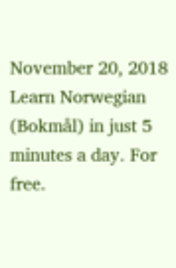November 20, 2018
Learn Norwegian (Bokmål) in just 5 minutes a day. For free.